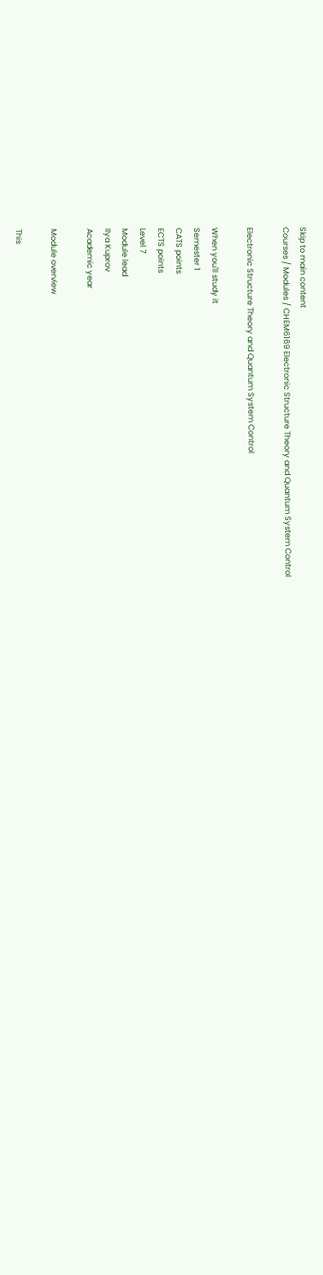Skip to main content
Courses / Modules / CHEM6169 Electronic Structure Theory and Quantum System Control

Electronic Structure Theory and Quantum System Control

When you'll study it
Semester 1
CATS points
ECTS points
Level 7
Module lead
Ilya Kuprov
Academic year

Module overview

This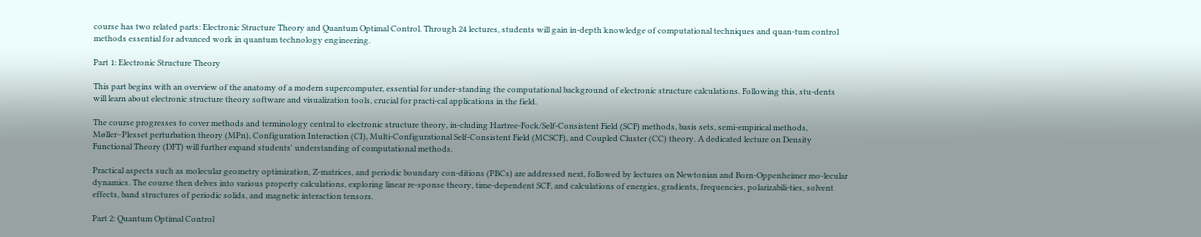course has two related parts: Electronic Structure Theory and Quantum Optimal Control. Through 24 lectures, students will gain in-depth knowledge of computational techniques and quan-tum control methods essential for advanced work in quantum technology engineering.

Part 1: Electronic Structure Theory

This part begins with an overview of the anatomy of a modern supercomputer, essential for under-standing the computational background of electronic structure calculations. Following this, stu-dents will learn about electronic structure theory software and visualization tools, crucial for practi-cal applications in the field.

The course progresses to cover methods and terminology central to electronic structure theory, in-cluding Hartree-Fock/Self-Consistent Field (SCF) methods, basis sets, semi-empirical methods, Møller–Plesset perturbation theory (MPn), Configuration Interaction (CI), Multi-Configurational Self-Consistent Field (MCSCF), and Coupled Cluster (CC) theory. A dedicated lecture on Density Functional Theory (DFT) will further expand students' understanding of computational methods.

Practical aspects such as molecular geometry optimization, Z-matrices, and periodic boundary con-ditions (PBCs) are addressed next, followed by lectures on Newtonian and Born-Oppenheimer mo-lecular dynamics. The course then delves into various property calculations, exploring linear re-sponse theory, time-dependent SCF, and calculations of energies, gradients, frequencies, polarizabili-ties, solvent effects, band structures of periodic solids, and magnetic interaction tensors.

Part 2: Quantum Optimal Control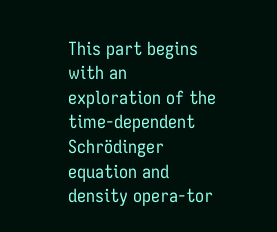This part begins with an exploration of the time-dependent Schrödinger equation and density opera-tor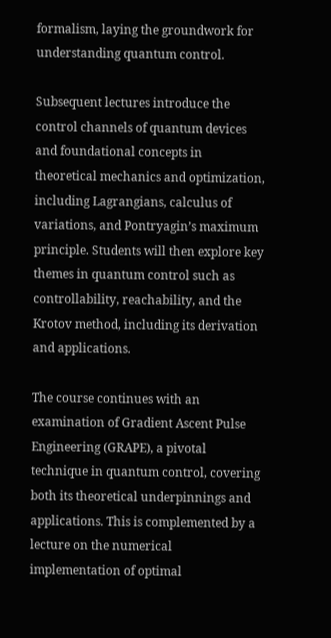formalism, laying the groundwork for understanding quantum control.

Subsequent lectures introduce the control channels of quantum devices and foundational concepts in theoretical mechanics and optimization, including Lagrangians, calculus of variations, and Pontryagin’s maximum principle. Students will then explore key themes in quantum control such as controllability, reachability, and the Krotov method, including its derivation and applications.

The course continues with an examination of Gradient Ascent Pulse Engineering (GRAPE), a pivotal technique in quantum control, covering both its theoretical underpinnings and applications. This is complemented by a lecture on the numerical implementation of optimal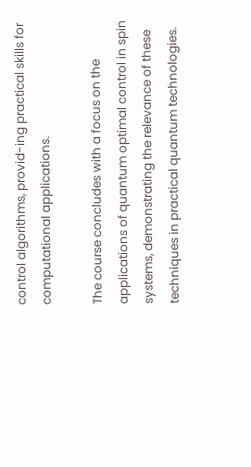control algorithms, provid-ing practical skills for computational applications.

The course concludes with a focus on the applications of quantum optimal control in spin systems, demonstrating the relevance of these techniques in practical quantum technologies.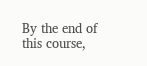By the end of this course,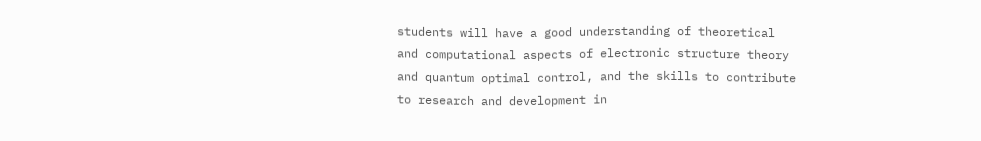students will have a good understanding of theoretical and computational aspects of electronic structure theory and quantum optimal control, and the skills to contribute to research and development in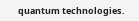quantum technologies.